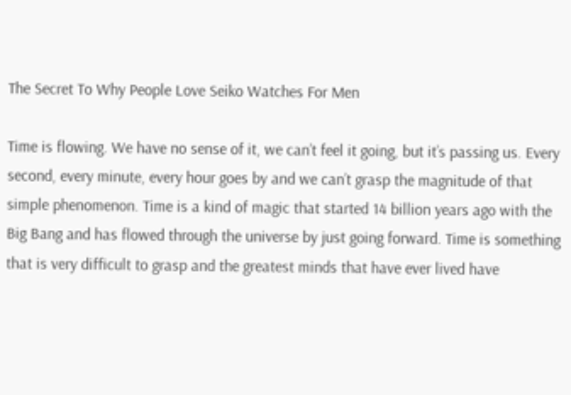The Secret To Why People Love Seiko Watches For Men

Time is flowing. We have no sense of it, we can’t feel it going, but it’s passing us. Every second, every minute, every hour goes by and we can’t grasp the magnitude of that simple phenomenon. Time is a kind of magic that started 14 billion years ago with the Big Bang and has flowed through the universe by just going forward. Time is something that is very difficult to grasp and the greatest minds that have ever lived have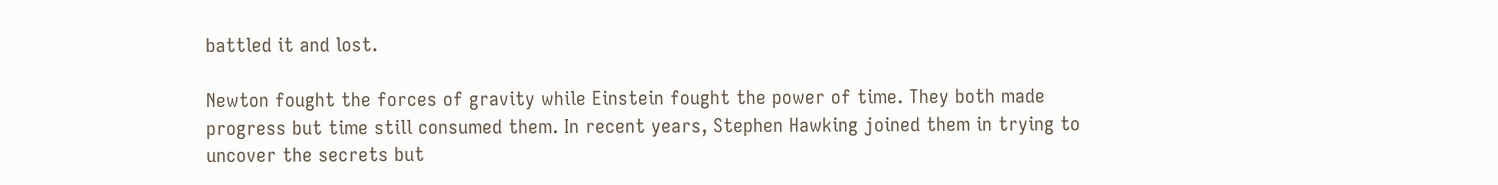battled it and lost.

Newton fought the forces of gravity while Einstein fought the power of time. They both made progress but time still consumed them. In recent years, Stephen Hawking joined them in trying to uncover the secrets but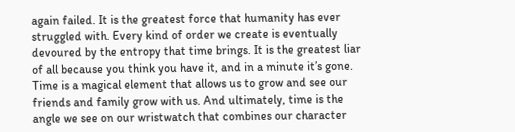again failed. It is the greatest force that humanity has ever struggled with. Every kind of order we create is eventually devoured by the entropy that time brings. It is the greatest liar of all because you think you have it, and in a minute it’s gone. Time is a magical element that allows us to grow and see our friends and family grow with us. And ultimately, time is the angle we see on our wristwatch that combines our character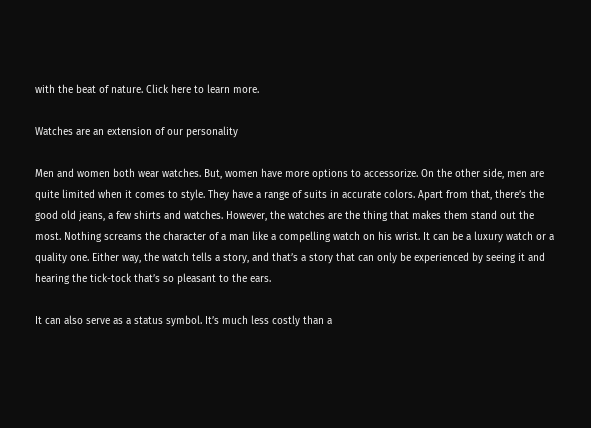with the beat of nature. Click here to learn more.

Watches are an extension of our personality

Men and women both wear watches. But, women have more options to accessorize. On the other side, men are quite limited when it comes to style. They have a range of suits in accurate colors. Apart from that, there’s the good old jeans, a few shirts and watches. However, the watches are the thing that makes them stand out the most. Nothing screams the character of a man like a compelling watch on his wrist. It can be a luxury watch or a quality one. Either way, the watch tells a story, and that’s a story that can only be experienced by seeing it and hearing the tick-tock that’s so pleasant to the ears.

It can also serve as a status symbol. It’s much less costly than a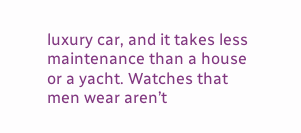luxury car, and it takes less maintenance than a house or a yacht. Watches that men wear aren’t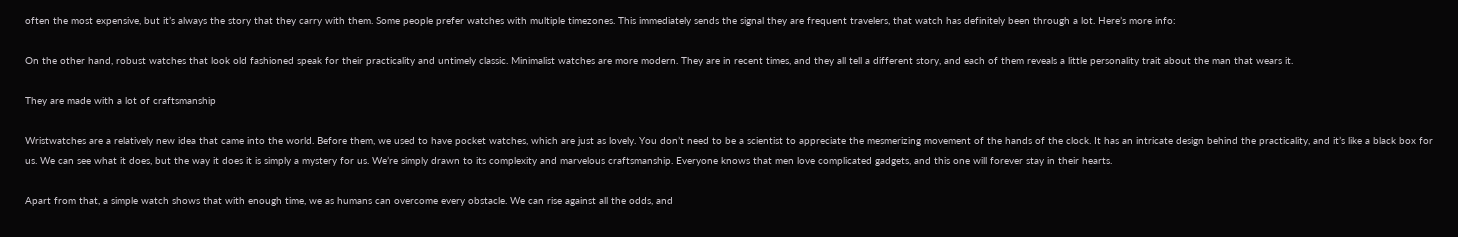often the most expensive, but it’s always the story that they carry with them. Some people prefer watches with multiple timezones. This immediately sends the signal they are frequent travelers, that watch has definitely been through a lot. Here’s more info:

On the other hand, robust watches that look old fashioned speak for their practicality and untimely classic. Minimalist watches are more modern. They are in recent times, and they all tell a different story, and each of them reveals a little personality trait about the man that wears it.

They are made with a lot of craftsmanship

Wristwatches are a relatively new idea that came into the world. Before them, we used to have pocket watches, which are just as lovely. You don’t need to be a scientist to appreciate the mesmerizing movement of the hands of the clock. It has an intricate design behind the practicality, and it’s like a black box for us. We can see what it does, but the way it does it is simply a mystery for us. We’re simply drawn to its complexity and marvelous craftsmanship. Everyone knows that men love complicated gadgets, and this one will forever stay in their hearts.

Apart from that, a simple watch shows that with enough time, we as humans can overcome every obstacle. We can rise against all the odds, and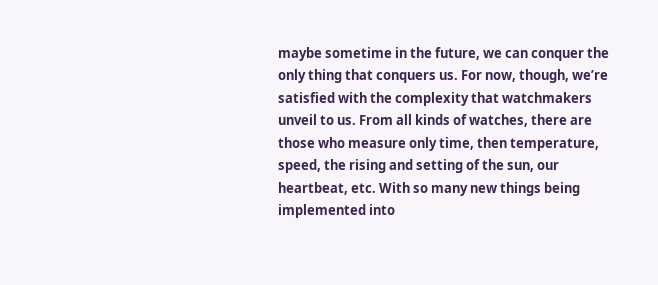maybe sometime in the future, we can conquer the only thing that conquers us. For now, though, we’re satisfied with the complexity that watchmakers unveil to us. From all kinds of watches, there are those who measure only time, then temperature, speed, the rising and setting of the sun, our heartbeat, etc. With so many new things being implemented into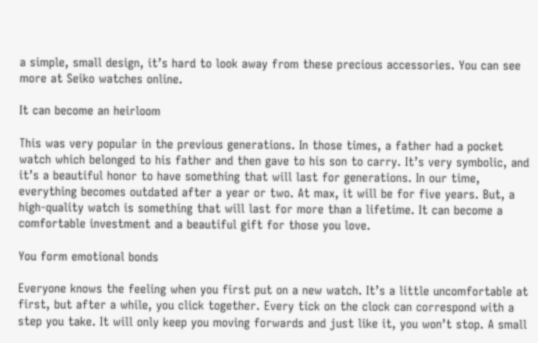a simple, small design, it’s hard to look away from these precious accessories. You can see more at Seiko watches online.

It can become an heirloom

This was very popular in the previous generations. In those times, a father had a pocket watch which belonged to his father and then gave to his son to carry. It’s very symbolic, and it’s a beautiful honor to have something that will last for generations. In our time, everything becomes outdated after a year or two. At max, it will be for five years. But, a high-quality watch is something that will last for more than a lifetime. It can become a comfortable investment and a beautiful gift for those you love.

You form emotional bonds

Everyone knows the feeling when you first put on a new watch. It’s a little uncomfortable at first, but after a while, you click together. Every tick on the clock can correspond with a step you take. It will only keep you moving forwards and just like it, you won’t stop. A small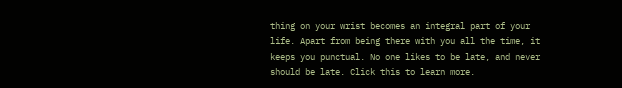thing on your wrist becomes an integral part of your life. Apart from being there with you all the time, it keeps you punctual. No one likes to be late, and never should be late. Click this to learn more.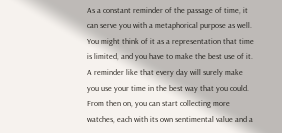As a constant reminder of the passage of time, it can serve you with a metaphorical purpose as well. You might think of it as a representation that time is limited, and you have to make the best use of it. A reminder like that every day will surely make you use your time in the best way that you could. From then on, you can start collecting more watches, each with its own sentimental value and a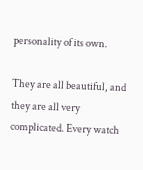personality of its own.

They are all beautiful, and they are all very complicated. Every watch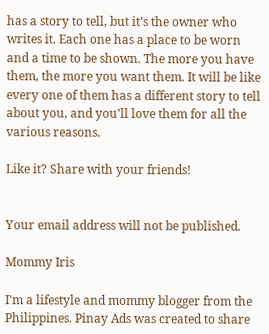has a story to tell, but it’s the owner who writes it. Each one has a place to be worn and a time to be shown. The more you have them, the more you want them. It will be like every one of them has a different story to tell about you, and you’ll love them for all the various reasons.

Like it? Share with your friends!


Your email address will not be published.

Mommy Iris

I'm a lifestyle and mommy blogger from the Philippines. Pinay Ads was created to share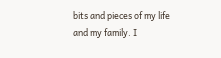bits and pieces of my life and my family. I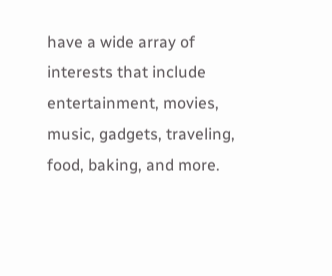have a wide array of interests that include entertainment, movies, music, gadgets, traveling, food, baking, and more.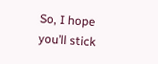So, I hope you’ll stick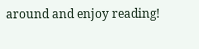around and enjoy reading!